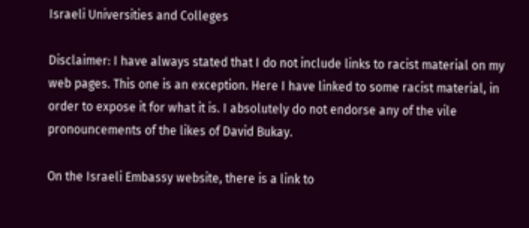Israeli Universities and Colleges

Disclaimer: I have always stated that I do not include links to racist material on my web pages. This one is an exception. Here I have linked to some racist material, in order to expose it for what it is. I absolutely do not endorse any of the vile pronouncements of the likes of David Bukay.

On the Israeli Embassy website, there is a link to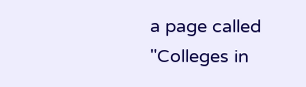a page called "Colleges in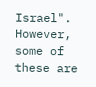Israel". However, some of these are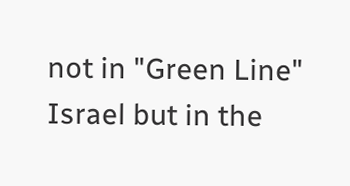not in "Green Line" Israel but in the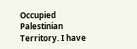Occupied Palestinian Territory. I have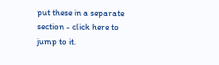put these in a separate section - click here to jump to it.